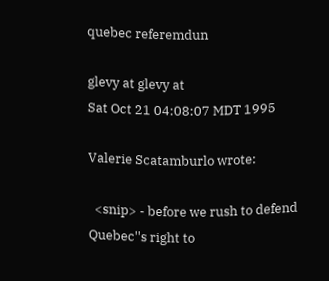quebec referemdun

glevy at glevy at
Sat Oct 21 04:08:07 MDT 1995

Valerie Scatamburlo wrote:

  <snip> - before we rush to defend Quebec''s right to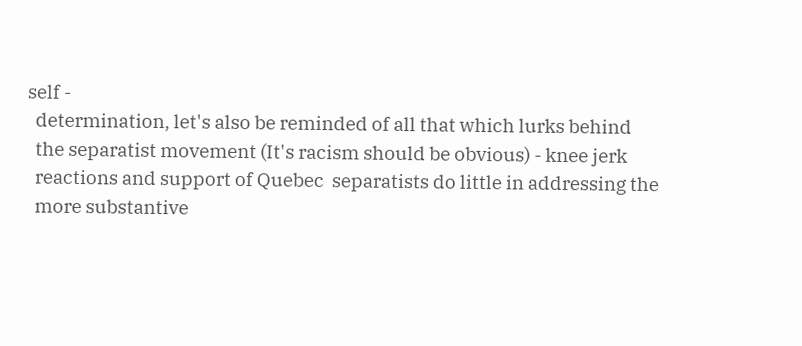self -
  determination, let's also be reminded of all that which lurks behind
  the separatist movement (It's racism should be obvious) - knee jerk
  reactions and support of Quebec  separatists do little in addressing the
  more substantive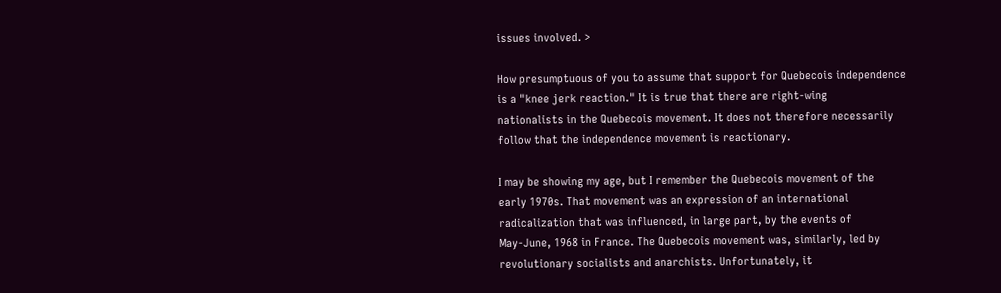issues involved. >

How presumptuous of you to assume that support for Quebecois independence
is a "knee jerk reaction." It is true that there are right-wing
nationalists in the Quebecois movement. It does not therefore necessarily
follow that the independence movement is reactionary.

I may be showing my age, but I remember the Quebecois movement of the
early 1970s. That movement was an expression of an international
radicalization that was influenced, in large part, by the events of
May-June, 1968 in France. The Quebecois movement was, similarly, led by
revolutionary socialists and anarchists. Unfortunately, it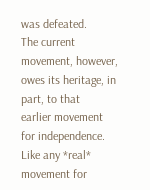was defeated.
The current movement, however, owes its heritage, in part, to that
earlier movement for independence. Like any *real* movement for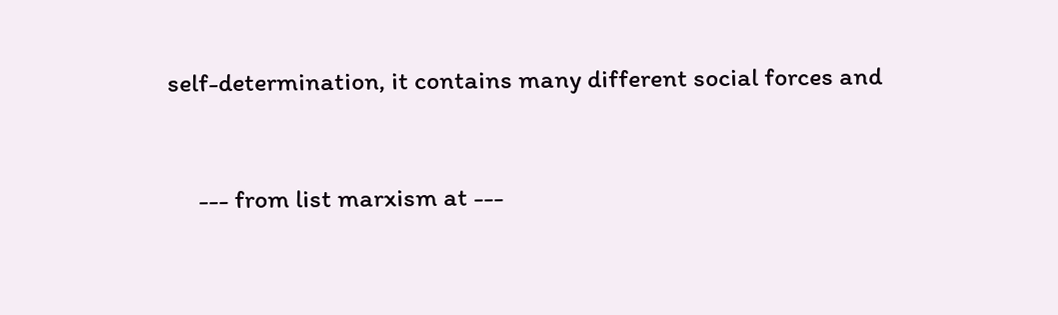self-determination, it contains many different social forces and


     --- from list marxism at ---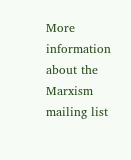More information about the Marxism mailing list